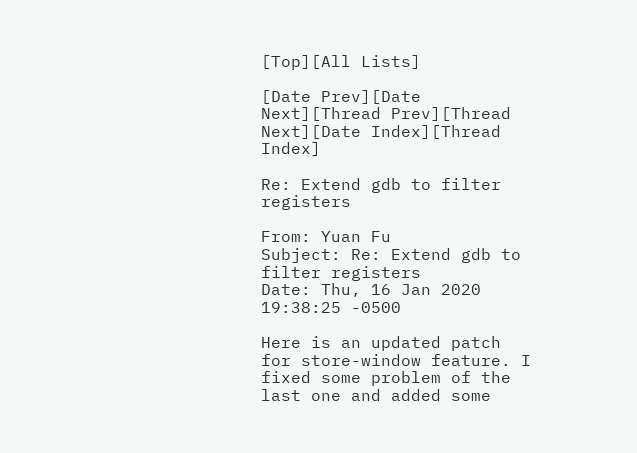[Top][All Lists]

[Date Prev][Date Next][Thread Prev][Thread Next][Date Index][Thread Index]

Re: Extend gdb to filter registers

From: Yuan Fu
Subject: Re: Extend gdb to filter registers
Date: Thu, 16 Jan 2020 19:38:25 -0500

Here is an updated patch for store-window feature. I fixed some problem of the last one and added some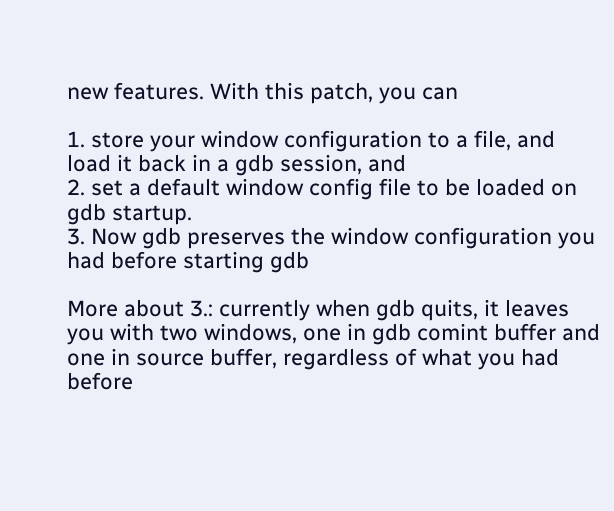new features. With this patch, you can

1. store your window configuration to a file, and load it back in a gdb session, and
2. set a default window config file to be loaded on gdb startup.
3. Now gdb preserves the window configuration you had before starting gdb

More about 3.: currently when gdb quits, it leaves you with two windows, one in gdb comint buffer and one in source buffer, regardless of what you had before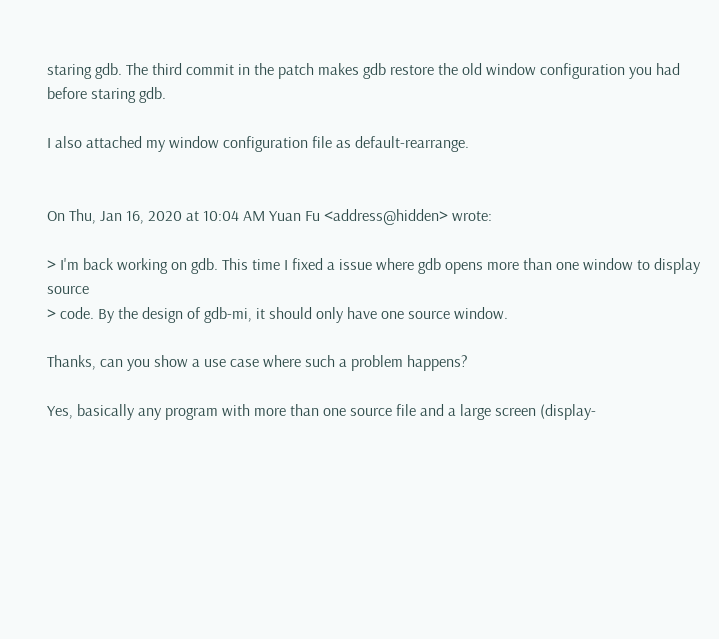staring gdb. The third commit in the patch makes gdb restore the old window configuration you had before staring gdb.

I also attached my window configuration file as default-rearrange.


On Thu, Jan 16, 2020 at 10:04 AM Yuan Fu <address@hidden> wrote:

> I'm back working on gdb. This time I fixed a issue where gdb opens more than one window to display source
> code. By the design of gdb-mi, it should only have one source window.

Thanks, can you show a use case where such a problem happens?

Yes, basically any program with more than one source file and a large screen (display-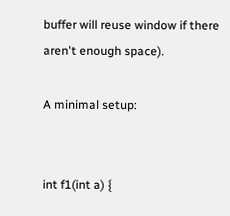buffer will reuse window if there aren't enough space).

A minimal setup:


int f1(int a) {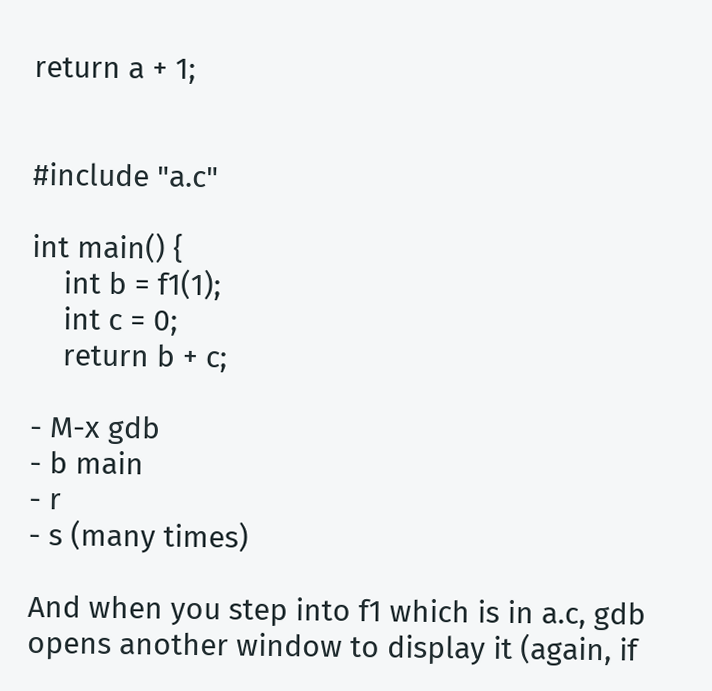return a + 1;


#include "a.c"

int main() {
    int b = f1(1);
    int c = 0;
    return b + c;

- M-x gdb
- b main
- r
- s (many times)

And when you step into f1 which is in a.c, gdb opens another window to display it (again, if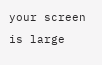your screen is large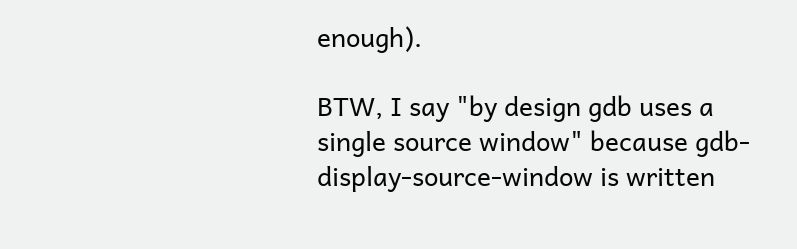enough).

BTW, I say "by design gdb uses a single source window" because gdb-display-source-window is written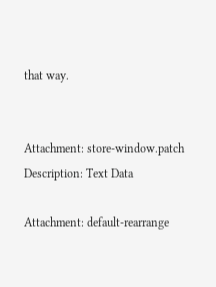that way.


Attachment: store-window.patch
Description: Text Data

Attachment: default-rearrange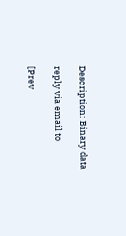Description: Binary data

reply via email to

[Prev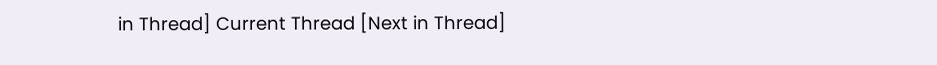in Thread] Current Thread [Next in Thread]